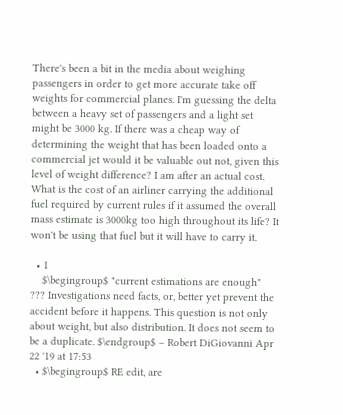There's been a bit in the media about weighing passengers in order to get more accurate take off weights for commercial planes. I'm guessing the delta between a heavy set of passengers and a light set might be 3000 kg. If there was a cheap way of determining the weight that has been loaded onto a commercial jet would it be valuable out not, given this level of weight difference? I am after an actual cost. What is the cost of an airliner carrying the additional fuel required by current rules if it assumed the overall mass estimate is 3000kg too high throughout its life? It won't be using that fuel but it will have to carry it.

  • 1
    $\begingroup$ "current estimations are enough" ??? Investigations need facts, or, better yet prevent the accident before it happens. This question is not only about weight, but also distribution. It does not seem to be a duplicate. $\endgroup$ – Robert DiGiovanni Apr 22 '19 at 17:53
  • $\begingroup$ RE edit, are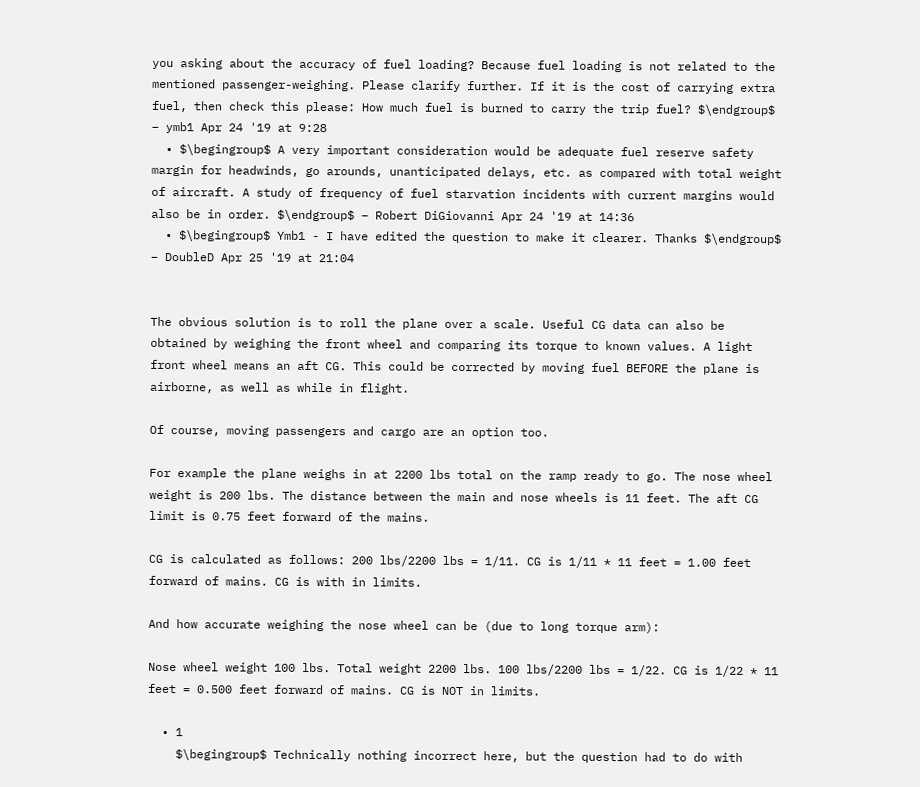you asking about the accuracy of fuel loading? Because fuel loading is not related to the mentioned passenger-weighing. Please clarify further. If it is the cost of carrying extra fuel, then check this please: How much fuel is burned to carry the trip fuel? $\endgroup$ – ymb1 Apr 24 '19 at 9:28
  • $\begingroup$ A very important consideration would be adequate fuel reserve safety margin for headwinds, go arounds, unanticipated delays, etc. as compared with total weight of aircraft. A study of frequency of fuel starvation incidents with current margins would also be in order. $\endgroup$ – Robert DiGiovanni Apr 24 '19 at 14:36
  • $\begingroup$ Ymb1 - I have edited the question to make it clearer. Thanks $\endgroup$ – DoubleD Apr 25 '19 at 21:04


The obvious solution is to roll the plane over a scale. Useful CG data can also be obtained by weighing the front wheel and comparing its torque to known values. A light front wheel means an aft CG. This could be corrected by moving fuel BEFORE the plane is airborne, as well as while in flight.

Of course, moving passengers and cargo are an option too.

For example the plane weighs in at 2200 lbs total on the ramp ready to go. The nose wheel weight is 200 lbs. The distance between the main and nose wheels is 11 feet. The aft CG limit is 0.75 feet forward of the mains.

CG is calculated as follows: 200 lbs/2200 lbs = 1/11. CG is 1/11 * 11 feet = 1.00 feet forward of mains. CG is with in limits.

And how accurate weighing the nose wheel can be (due to long torque arm):

Nose wheel weight 100 lbs. Total weight 2200 lbs. 100 lbs/2200 lbs = 1/22. CG is 1/22 * 11 feet = 0.500 feet forward of mains. CG is NOT in limits.

  • 1
    $\begingroup$ Technically nothing incorrect here, but the question had to do with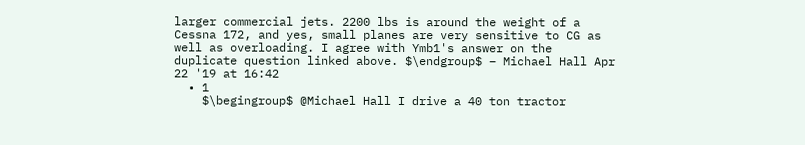larger commercial jets. 2200 lbs is around the weight of a Cessna 172, and yes, small planes are very sensitive to CG as well as overloading. I agree with Ymb1's answer on the duplicate question linked above. $\endgroup$ – Michael Hall Apr 22 '19 at 16:42
  • 1
    $\begingroup$ @Michael Hall I drive a 40 ton tractor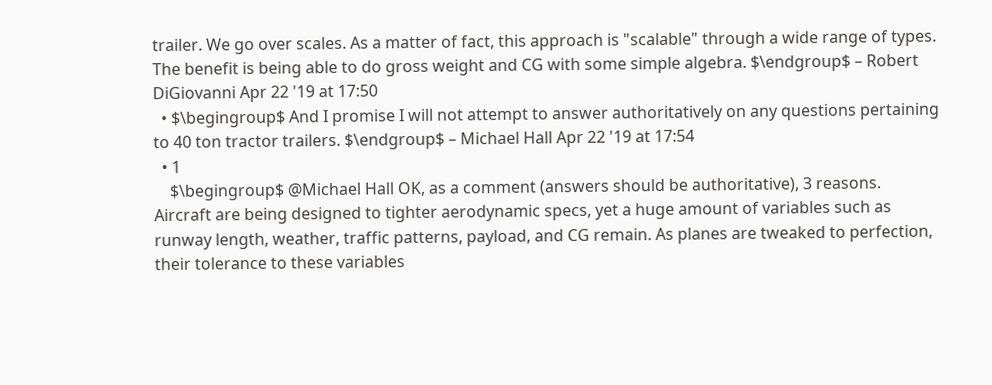trailer. We go over scales. As a matter of fact, this approach is "scalable" through a wide range of types. The benefit is being able to do gross weight and CG with some simple algebra. $\endgroup$ – Robert DiGiovanni Apr 22 '19 at 17:50
  • $\begingroup$ And I promise I will not attempt to answer authoritatively on any questions pertaining to 40 ton tractor trailers. $\endgroup$ – Michael Hall Apr 22 '19 at 17:54
  • 1
    $\begingroup$ @Michael Hall OK, as a comment (answers should be authoritative), 3 reasons. Aircraft are being designed to tighter aerodynamic specs, yet a huge amount of variables such as runway length, weather, traffic patterns, payload, and CG remain. As planes are tweaked to perfection, their tolerance to these variables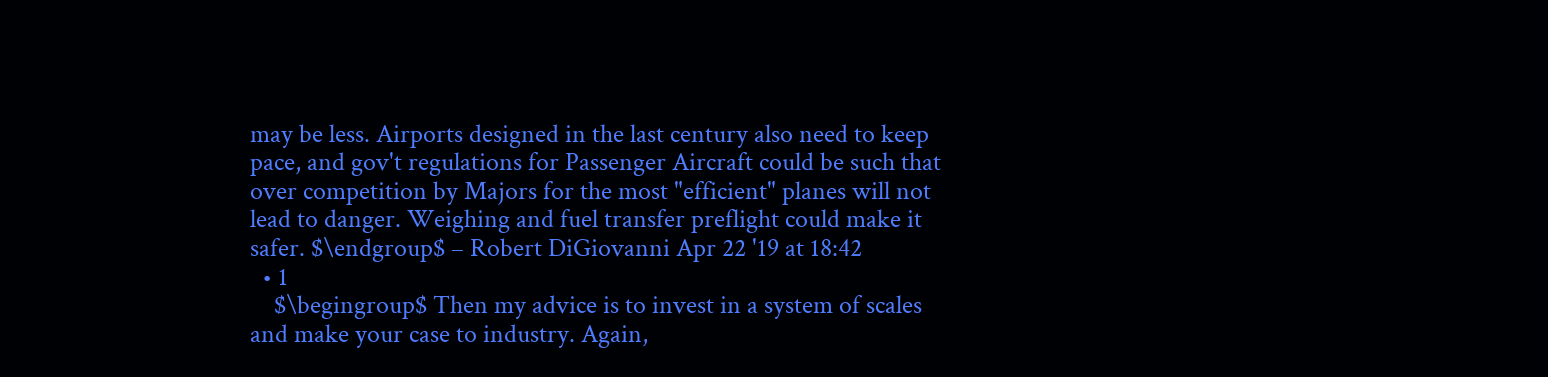may be less. Airports designed in the last century also need to keep pace, and gov't regulations for Passenger Aircraft could be such that over competition by Majors for the most "efficient" planes will not lead to danger. Weighing and fuel transfer preflight could make it safer. $\endgroup$ – Robert DiGiovanni Apr 22 '19 at 18:42
  • 1
    $\begingroup$ Then my advice is to invest in a system of scales and make your case to industry. Again,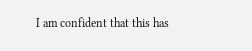I am confident that this has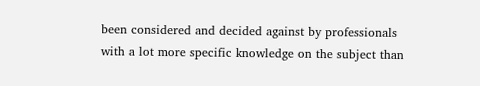been considered and decided against by professionals with a lot more specific knowledge on the subject than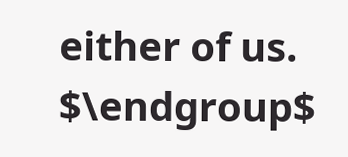either of us. $\endgroup$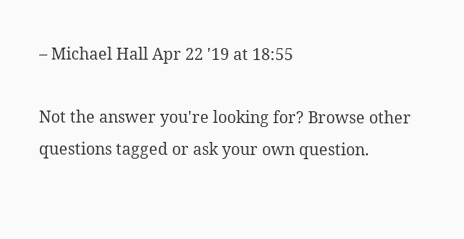– Michael Hall Apr 22 '19 at 18:55

Not the answer you're looking for? Browse other questions tagged or ask your own question.